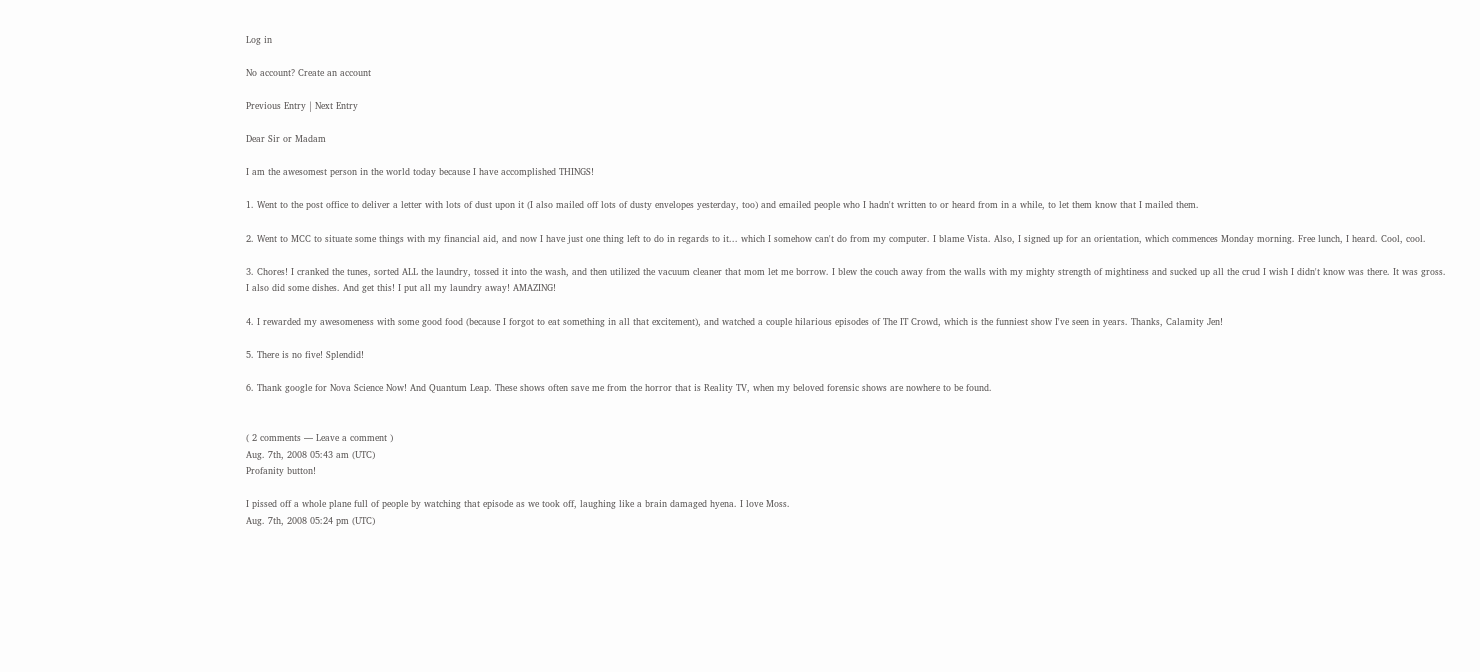Log in

No account? Create an account

Previous Entry | Next Entry

Dear Sir or Madam

I am the awesomest person in the world today because I have accomplished THINGS!

1. Went to the post office to deliver a letter with lots of dust upon it (I also mailed off lots of dusty envelopes yesterday, too) and emailed people who I hadn't written to or heard from in a while, to let them know that I mailed them.

2. Went to MCC to situate some things with my financial aid, and now I have just one thing left to do in regards to it... which I somehow can't do from my computer. I blame Vista. Also, I signed up for an orientation, which commences Monday morning. Free lunch, I heard. Cool, cool.

3. Chores! I cranked the tunes, sorted ALL the laundry, tossed it into the wash, and then utilized the vacuum cleaner that mom let me borrow. I blew the couch away from the walls with my mighty strength of mightiness and sucked up all the crud I wish I didn't know was there. It was gross. I also did some dishes. And get this! I put all my laundry away! AMAZING!

4. I rewarded my awesomeness with some good food (because I forgot to eat something in all that excitement), and watched a couple hilarious episodes of The IT Crowd, which is the funniest show I've seen in years. Thanks, Calamity Jen!

5. There is no five! Splendid!

6. Thank google for Nova Science Now! And Quantum Leap. These shows often save me from the horror that is Reality TV, when my beloved forensic shows are nowhere to be found.


( 2 comments — Leave a comment )
Aug. 7th, 2008 05:43 am (UTC)
Profanity button!

I pissed off a whole plane full of people by watching that episode as we took off, laughing like a brain damaged hyena. I love Moss.
Aug. 7th, 2008 05:24 pm (UTC)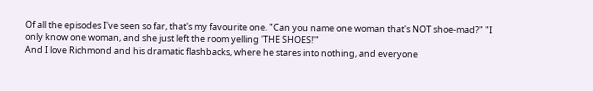Of all the episodes I've seen so far, that's my favourite one. "Can you name one woman that's NOT shoe-mad?" "I only know one woman, and she just left the room yelling 'THE SHOES!'"
And I love Richmond and his dramatic flashbacks, where he stares into nothing, and everyone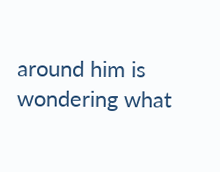around him is wondering what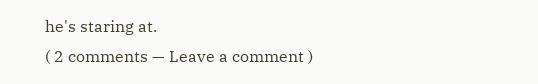he's staring at.
( 2 comments — Leave a comment )